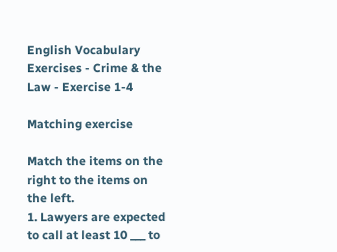English Vocabulary Exercises - Crime & the Law - Exercise 1-4

Matching exercise

Match the items on the right to the items on the left.
1. Lawyers are expected to call at least 10 ___ to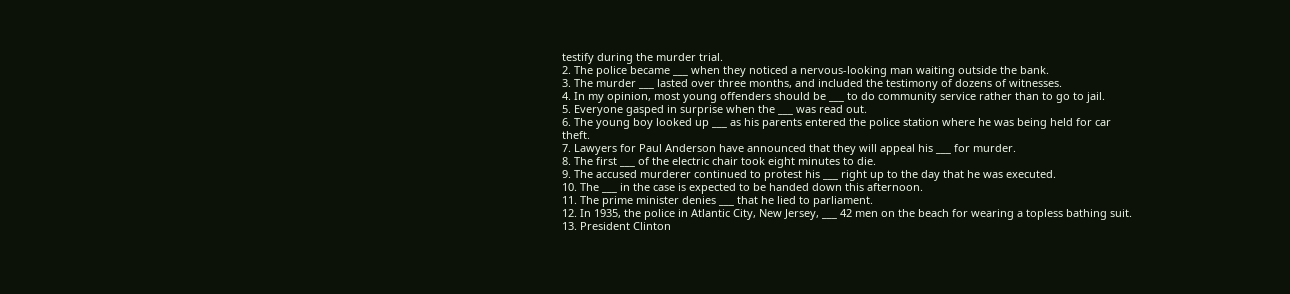testify during the murder trial.
2. The police became ___ when they noticed a nervous-looking man waiting outside the bank.
3. The murder ___ lasted over three months, and included the testimony of dozens of witnesses.
4. In my opinion, most young offenders should be ___ to do community service rather than to go to jail.
5. Everyone gasped in surprise when the ___ was read out.
6. The young boy looked up ___ as his parents entered the police station where he was being held for car theft.
7. Lawyers for Paul Anderson have announced that they will appeal his ___ for murder.
8. The first ___ of the electric chair took eight minutes to die.
9. The accused murderer continued to protest his ___ right up to the day that he was executed.
10. The ___ in the case is expected to be handed down this afternoon.
11. The prime minister denies ___ that he lied to parliament.
12. In 1935, the police in Atlantic City, New Jersey, ___ 42 men on the beach for wearing a topless bathing suit.
13. President Clinton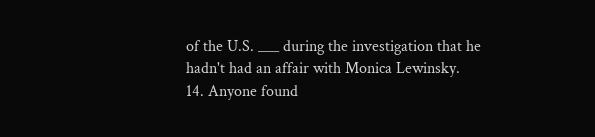of the U.S. ___ during the investigation that he hadn't had an affair with Monica Lewinsky.
14. Anyone found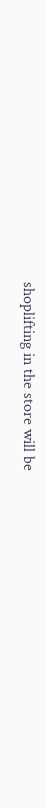shoplifting in the store will be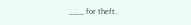___ for theft.